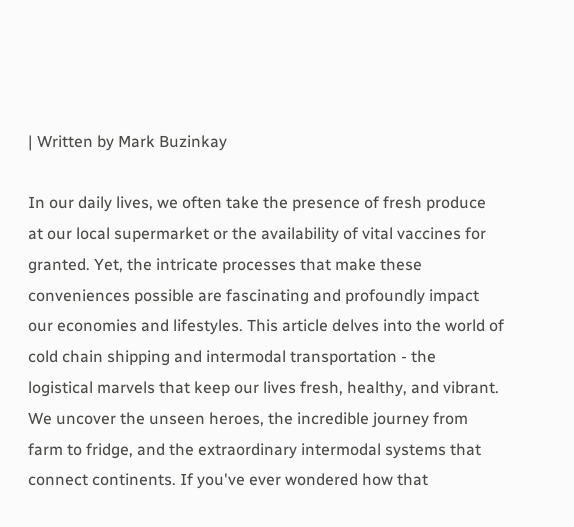| Written by Mark Buzinkay

In our daily lives, we often take the presence of fresh produce at our local supermarket or the availability of vital vaccines for granted. Yet, the intricate processes that make these conveniences possible are fascinating and profoundly impact our economies and lifestyles. This article delves into the world of cold chain shipping and intermodal transportation - the logistical marvels that keep our lives fresh, healthy, and vibrant. We uncover the unseen heroes, the incredible journey from farm to fridge, and the extraordinary intermodal systems that connect continents. If you've ever wondered how that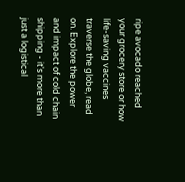ripe avocado reached your grocery store or how life-saving vaccines traverse the globe, read on. Explore the power and impact of cold chain shipping - it's more than just a logistical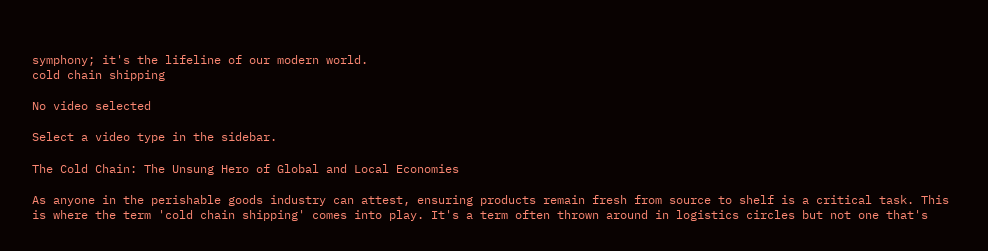symphony; it's the lifeline of our modern world.
cold chain shipping

No video selected

Select a video type in the sidebar.

The Cold Chain: The Unsung Hero of Global and Local Economies

As anyone in the perishable goods industry can attest, ensuring products remain fresh from source to shelf is a critical task. This is where the term 'cold chain shipping' comes into play. It's a term often thrown around in logistics circles but not one that's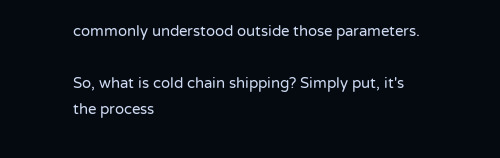commonly understood outside those parameters.

So, what is cold chain shipping? Simply put, it's the process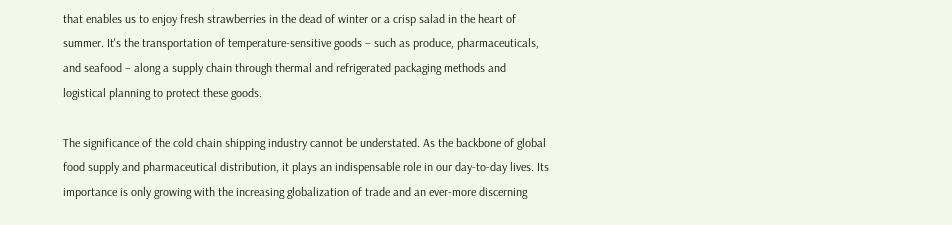that enables us to enjoy fresh strawberries in the dead of winter or a crisp salad in the heart of summer. It's the transportation of temperature-sensitive goods – such as produce, pharmaceuticals, and seafood – along a supply chain through thermal and refrigerated packaging methods and logistical planning to protect these goods.

The significance of the cold chain shipping industry cannot be understated. As the backbone of global food supply and pharmaceutical distribution, it plays an indispensable role in our day-to-day lives. Its importance is only growing with the increasing globalization of trade and an ever-more discerning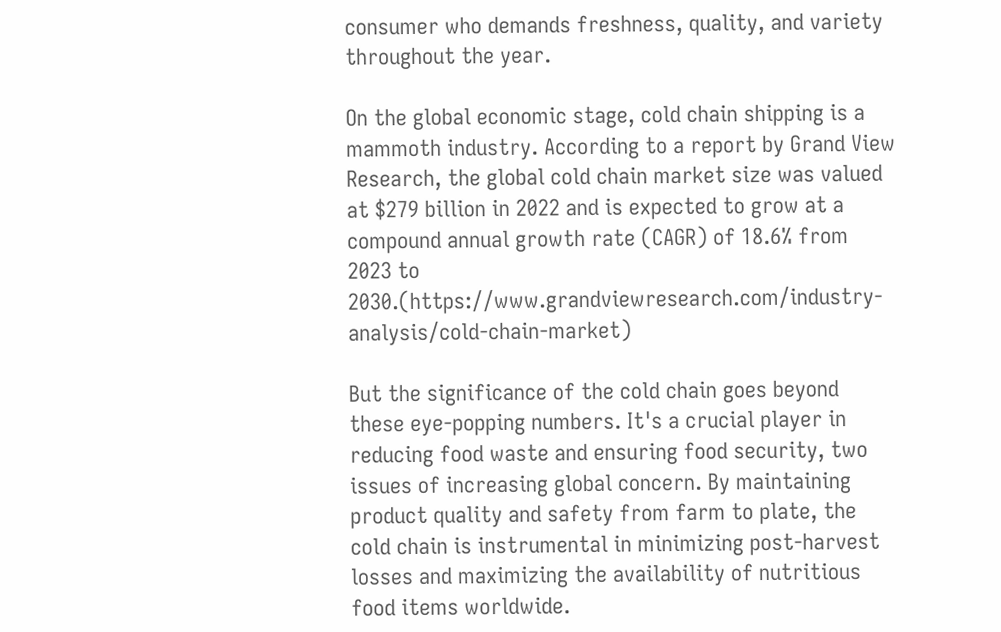consumer who demands freshness, quality, and variety throughout the year.

On the global economic stage, cold chain shipping is a mammoth industry. According to a report by Grand View Research, the global cold chain market size was valued at $279 billion in 2022 and is expected to grow at a compound annual growth rate (CAGR) of 18.6% from 2023 to 2030.(https://www.grandviewresearch.com/industry-analysis/cold-chain-market)

But the significance of the cold chain goes beyond these eye-popping numbers. It's a crucial player in reducing food waste and ensuring food security, two issues of increasing global concern. By maintaining product quality and safety from farm to plate, the cold chain is instrumental in minimizing post-harvest losses and maximizing the availability of nutritious food items worldwide.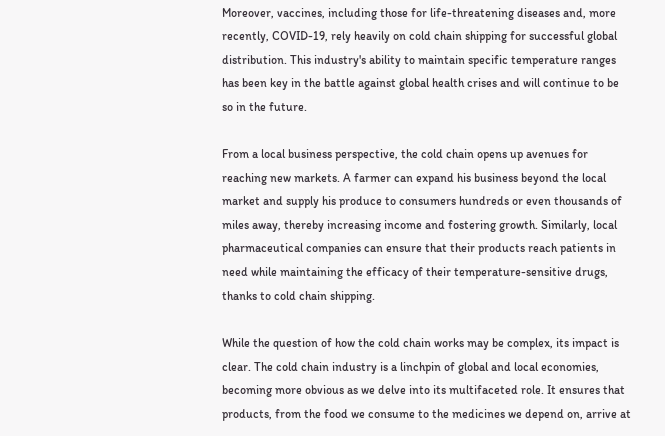Moreover, vaccines, including those for life-threatening diseases and, more recently, COVID-19, rely heavily on cold chain shipping for successful global distribution. This industry's ability to maintain specific temperature ranges has been key in the battle against global health crises and will continue to be so in the future.

From a local business perspective, the cold chain opens up avenues for reaching new markets. A farmer can expand his business beyond the local market and supply his produce to consumers hundreds or even thousands of miles away, thereby increasing income and fostering growth. Similarly, local pharmaceutical companies can ensure that their products reach patients in need while maintaining the efficacy of their temperature-sensitive drugs, thanks to cold chain shipping.

While the question of how the cold chain works may be complex, its impact is clear. The cold chain industry is a linchpin of global and local economies, becoming more obvious as we delve into its multifaceted role. It ensures that products, from the food we consume to the medicines we depend on, arrive at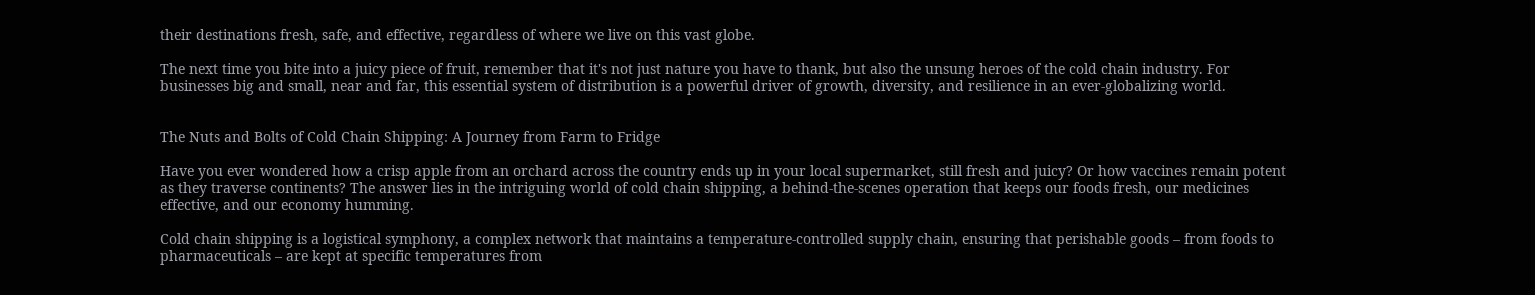their destinations fresh, safe, and effective, regardless of where we live on this vast globe.

The next time you bite into a juicy piece of fruit, remember that it's not just nature you have to thank, but also the unsung heroes of the cold chain industry. For businesses big and small, near and far, this essential system of distribution is a powerful driver of growth, diversity, and resilience in an ever-globalizing world.


The Nuts and Bolts of Cold Chain Shipping: A Journey from Farm to Fridge

Have you ever wondered how a crisp apple from an orchard across the country ends up in your local supermarket, still fresh and juicy? Or how vaccines remain potent as they traverse continents? The answer lies in the intriguing world of cold chain shipping, a behind-the-scenes operation that keeps our foods fresh, our medicines effective, and our economy humming.

Cold chain shipping is a logistical symphony, a complex network that maintains a temperature-controlled supply chain, ensuring that perishable goods – from foods to pharmaceuticals – are kept at specific temperatures from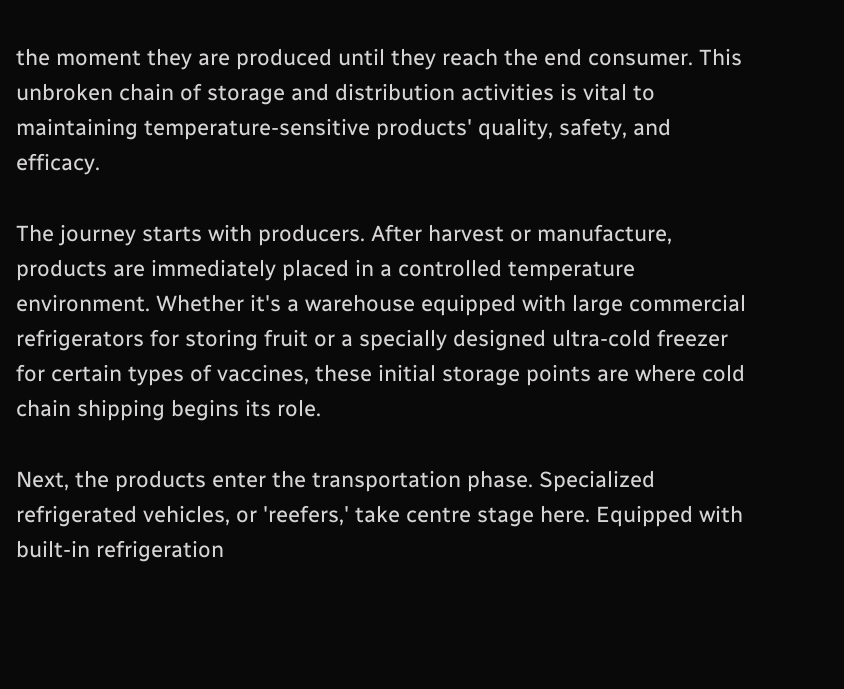the moment they are produced until they reach the end consumer. This unbroken chain of storage and distribution activities is vital to maintaining temperature-sensitive products' quality, safety, and efficacy.

The journey starts with producers. After harvest or manufacture, products are immediately placed in a controlled temperature environment. Whether it's a warehouse equipped with large commercial refrigerators for storing fruit or a specially designed ultra-cold freezer for certain types of vaccines, these initial storage points are where cold chain shipping begins its role.

Next, the products enter the transportation phase. Specialized refrigerated vehicles, or 'reefers,' take centre stage here. Equipped with built-in refrigeration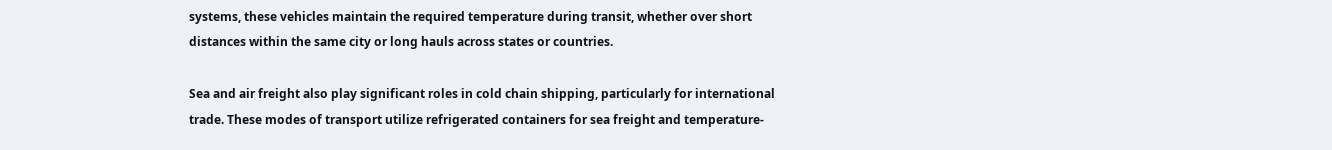systems, these vehicles maintain the required temperature during transit, whether over short distances within the same city or long hauls across states or countries.

Sea and air freight also play significant roles in cold chain shipping, particularly for international trade. These modes of transport utilize refrigerated containers for sea freight and temperature-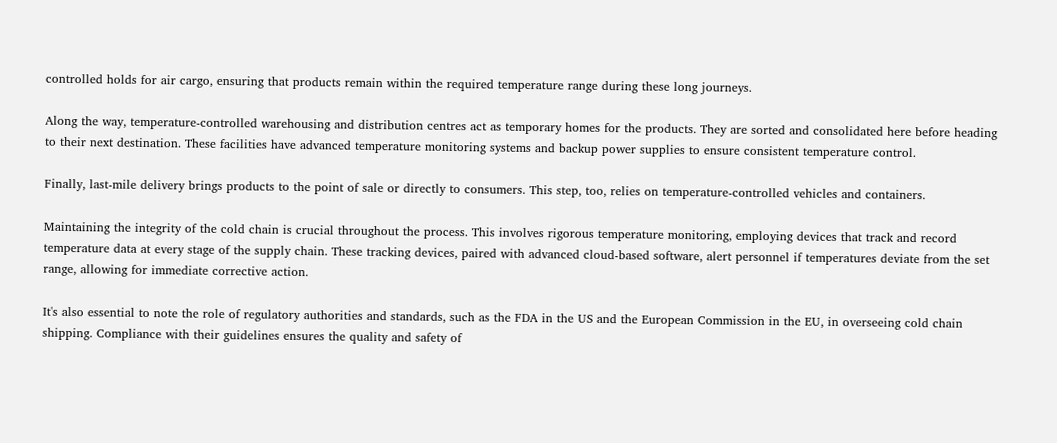controlled holds for air cargo, ensuring that products remain within the required temperature range during these long journeys.

Along the way, temperature-controlled warehousing and distribution centres act as temporary homes for the products. They are sorted and consolidated here before heading to their next destination. These facilities have advanced temperature monitoring systems and backup power supplies to ensure consistent temperature control.

Finally, last-mile delivery brings products to the point of sale or directly to consumers. This step, too, relies on temperature-controlled vehicles and containers.

Maintaining the integrity of the cold chain is crucial throughout the process. This involves rigorous temperature monitoring, employing devices that track and record temperature data at every stage of the supply chain. These tracking devices, paired with advanced cloud-based software, alert personnel if temperatures deviate from the set range, allowing for immediate corrective action.

It's also essential to note the role of regulatory authorities and standards, such as the FDA in the US and the European Commission in the EU, in overseeing cold chain shipping. Compliance with their guidelines ensures the quality and safety of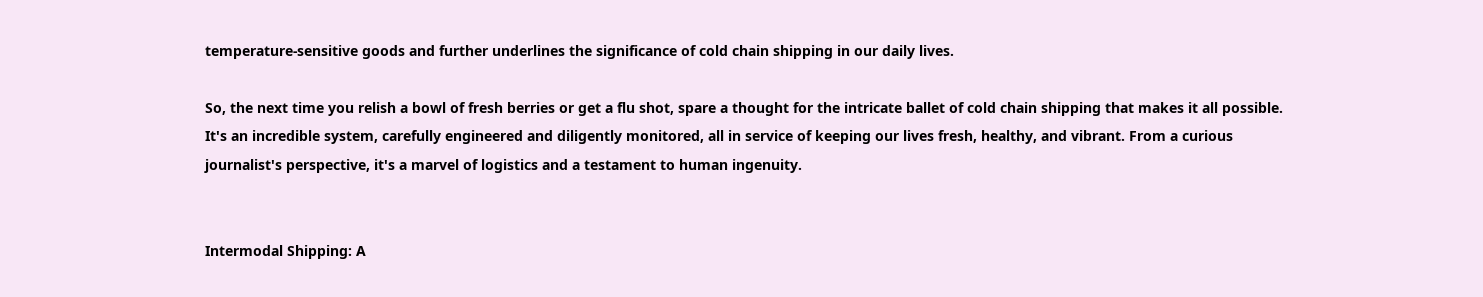temperature-sensitive goods and further underlines the significance of cold chain shipping in our daily lives.

So, the next time you relish a bowl of fresh berries or get a flu shot, spare a thought for the intricate ballet of cold chain shipping that makes it all possible. It's an incredible system, carefully engineered and diligently monitored, all in service of keeping our lives fresh, healthy, and vibrant. From a curious journalist's perspective, it's a marvel of logistics and a testament to human ingenuity.


Intermodal Shipping: A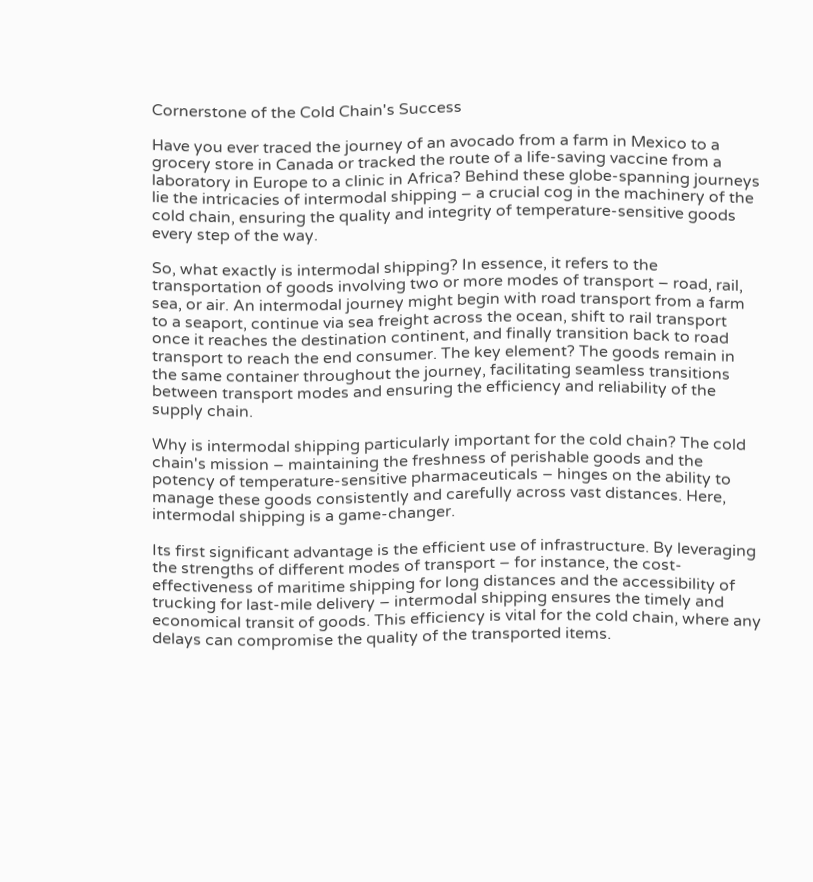Cornerstone of the Cold Chain's Success

Have you ever traced the journey of an avocado from a farm in Mexico to a grocery store in Canada or tracked the route of a life-saving vaccine from a laboratory in Europe to a clinic in Africa? Behind these globe-spanning journeys lie the intricacies of intermodal shipping – a crucial cog in the machinery of the cold chain, ensuring the quality and integrity of temperature-sensitive goods every step of the way.

So, what exactly is intermodal shipping? In essence, it refers to the transportation of goods involving two or more modes of transport – road, rail, sea, or air. An intermodal journey might begin with road transport from a farm to a seaport, continue via sea freight across the ocean, shift to rail transport once it reaches the destination continent, and finally transition back to road transport to reach the end consumer. The key element? The goods remain in the same container throughout the journey, facilitating seamless transitions between transport modes and ensuring the efficiency and reliability of the supply chain.

Why is intermodal shipping particularly important for the cold chain? The cold chain's mission – maintaining the freshness of perishable goods and the potency of temperature-sensitive pharmaceuticals – hinges on the ability to manage these goods consistently and carefully across vast distances. Here, intermodal shipping is a game-changer.

Its first significant advantage is the efficient use of infrastructure. By leveraging the strengths of different modes of transport – for instance, the cost-effectiveness of maritime shipping for long distances and the accessibility of trucking for last-mile delivery – intermodal shipping ensures the timely and economical transit of goods. This efficiency is vital for the cold chain, where any delays can compromise the quality of the transported items.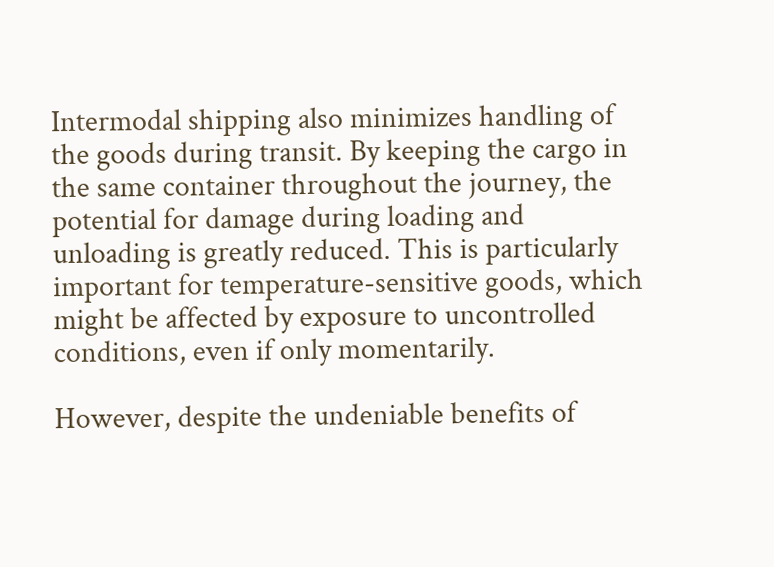Intermodal shipping also minimizes handling of the goods during transit. By keeping the cargo in the same container throughout the journey, the potential for damage during loading and unloading is greatly reduced. This is particularly important for temperature-sensitive goods, which might be affected by exposure to uncontrolled conditions, even if only momentarily.

However, despite the undeniable benefits of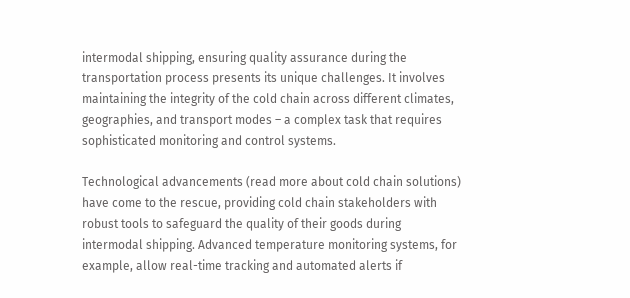intermodal shipping, ensuring quality assurance during the transportation process presents its unique challenges. It involves maintaining the integrity of the cold chain across different climates, geographies, and transport modes – a complex task that requires sophisticated monitoring and control systems.

Technological advancements (read more about cold chain solutions) have come to the rescue, providing cold chain stakeholders with robust tools to safeguard the quality of their goods during intermodal shipping. Advanced temperature monitoring systems, for example, allow real-time tracking and automated alerts if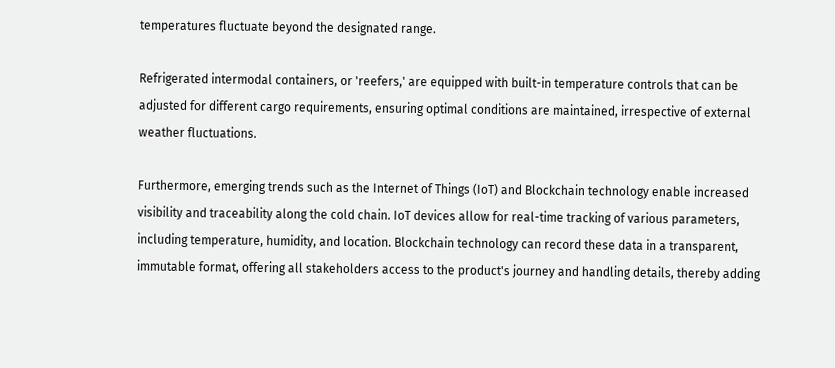temperatures fluctuate beyond the designated range.

Refrigerated intermodal containers, or 'reefers,' are equipped with built-in temperature controls that can be adjusted for different cargo requirements, ensuring optimal conditions are maintained, irrespective of external weather fluctuations.

Furthermore, emerging trends such as the Internet of Things (IoT) and Blockchain technology enable increased visibility and traceability along the cold chain. IoT devices allow for real-time tracking of various parameters, including temperature, humidity, and location. Blockchain technology can record these data in a transparent, immutable format, offering all stakeholders access to the product's journey and handling details, thereby adding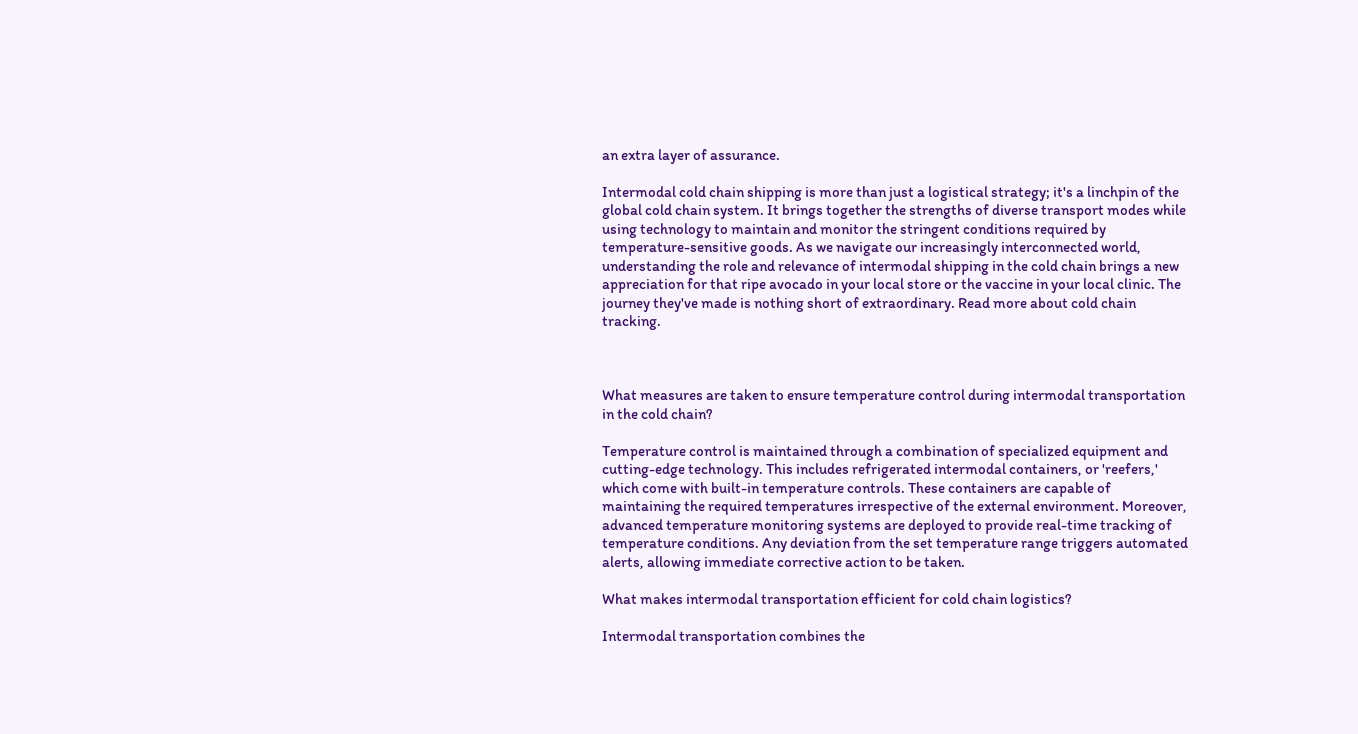an extra layer of assurance.

Intermodal cold chain shipping is more than just a logistical strategy; it's a linchpin of the global cold chain system. It brings together the strengths of diverse transport modes while using technology to maintain and monitor the stringent conditions required by temperature-sensitive goods. As we navigate our increasingly interconnected world, understanding the role and relevance of intermodal shipping in the cold chain brings a new appreciation for that ripe avocado in your local store or the vaccine in your local clinic. The journey they've made is nothing short of extraordinary. Read more about cold chain tracking.



What measures are taken to ensure temperature control during intermodal transportation in the cold chain?

Temperature control is maintained through a combination of specialized equipment and cutting-edge technology. This includes refrigerated intermodal containers, or 'reefers,' which come with built-in temperature controls. These containers are capable of maintaining the required temperatures irrespective of the external environment. Moreover, advanced temperature monitoring systems are deployed to provide real-time tracking of temperature conditions. Any deviation from the set temperature range triggers automated alerts, allowing immediate corrective action to be taken.

What makes intermodal transportation efficient for cold chain logistics?

Intermodal transportation combines the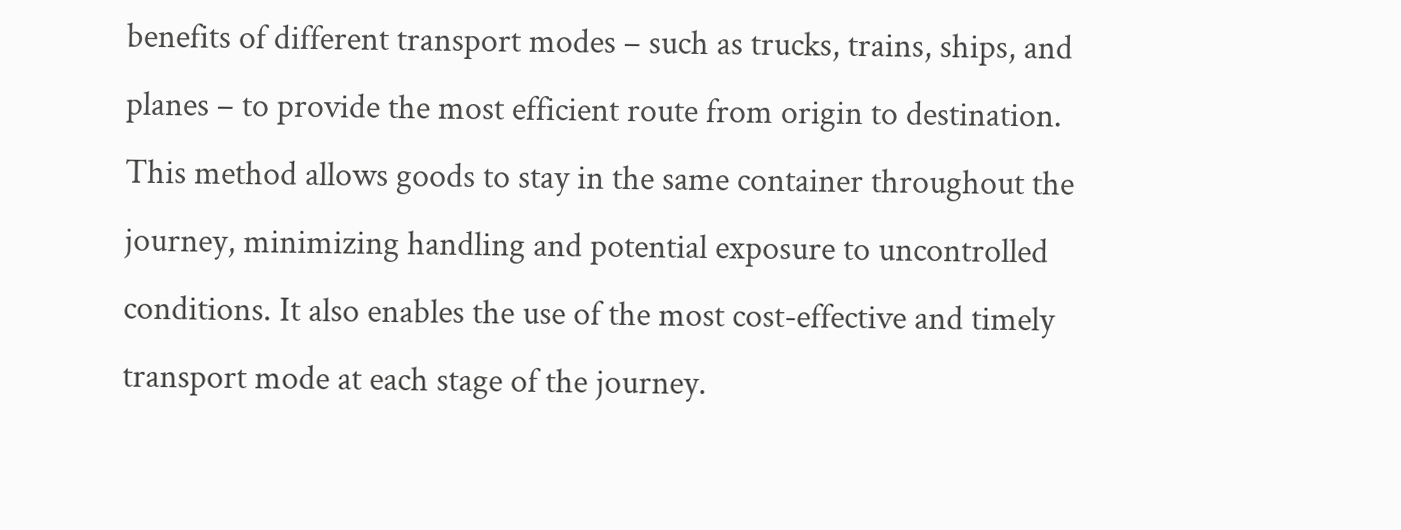benefits of different transport modes – such as trucks, trains, ships, and planes – to provide the most efficient route from origin to destination. This method allows goods to stay in the same container throughout the journey, minimizing handling and potential exposure to uncontrolled conditions. It also enables the use of the most cost-effective and timely transport mode at each stage of the journey.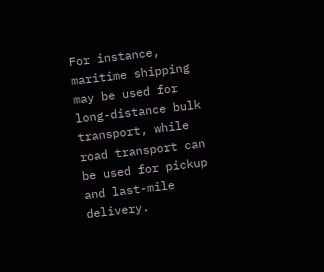For instance, maritime shipping may be used for long-distance bulk transport, while road transport can be used for pickup and last-mile delivery.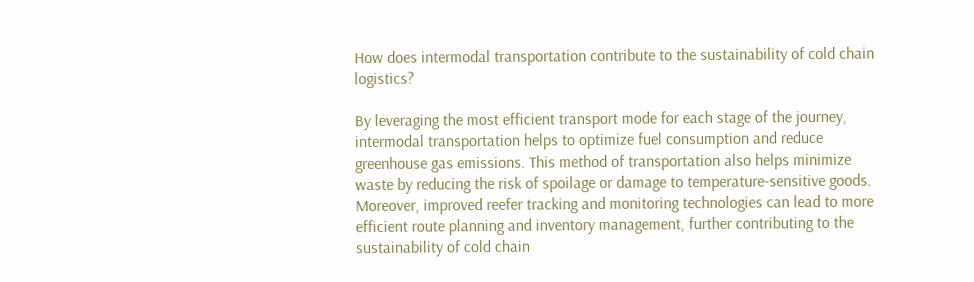How does intermodal transportation contribute to the sustainability of cold chain logistics?

By leveraging the most efficient transport mode for each stage of the journey, intermodal transportation helps to optimize fuel consumption and reduce greenhouse gas emissions. This method of transportation also helps minimize waste by reducing the risk of spoilage or damage to temperature-sensitive goods. Moreover, improved reefer tracking and monitoring technologies can lead to more efficient route planning and inventory management, further contributing to the sustainability of cold chain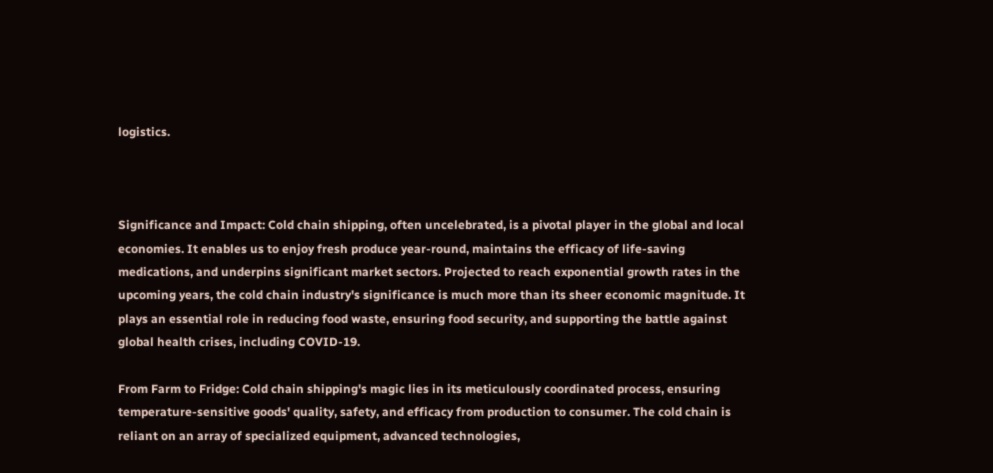logistics.



Significance and Impact: Cold chain shipping, often uncelebrated, is a pivotal player in the global and local economies. It enables us to enjoy fresh produce year-round, maintains the efficacy of life-saving medications, and underpins significant market sectors. Projected to reach exponential growth rates in the upcoming years, the cold chain industry's significance is much more than its sheer economic magnitude. It plays an essential role in reducing food waste, ensuring food security, and supporting the battle against global health crises, including COVID-19.

From Farm to Fridge: Cold chain shipping's magic lies in its meticulously coordinated process, ensuring temperature-sensitive goods' quality, safety, and efficacy from production to consumer. The cold chain is reliant on an array of specialized equipment, advanced technologies,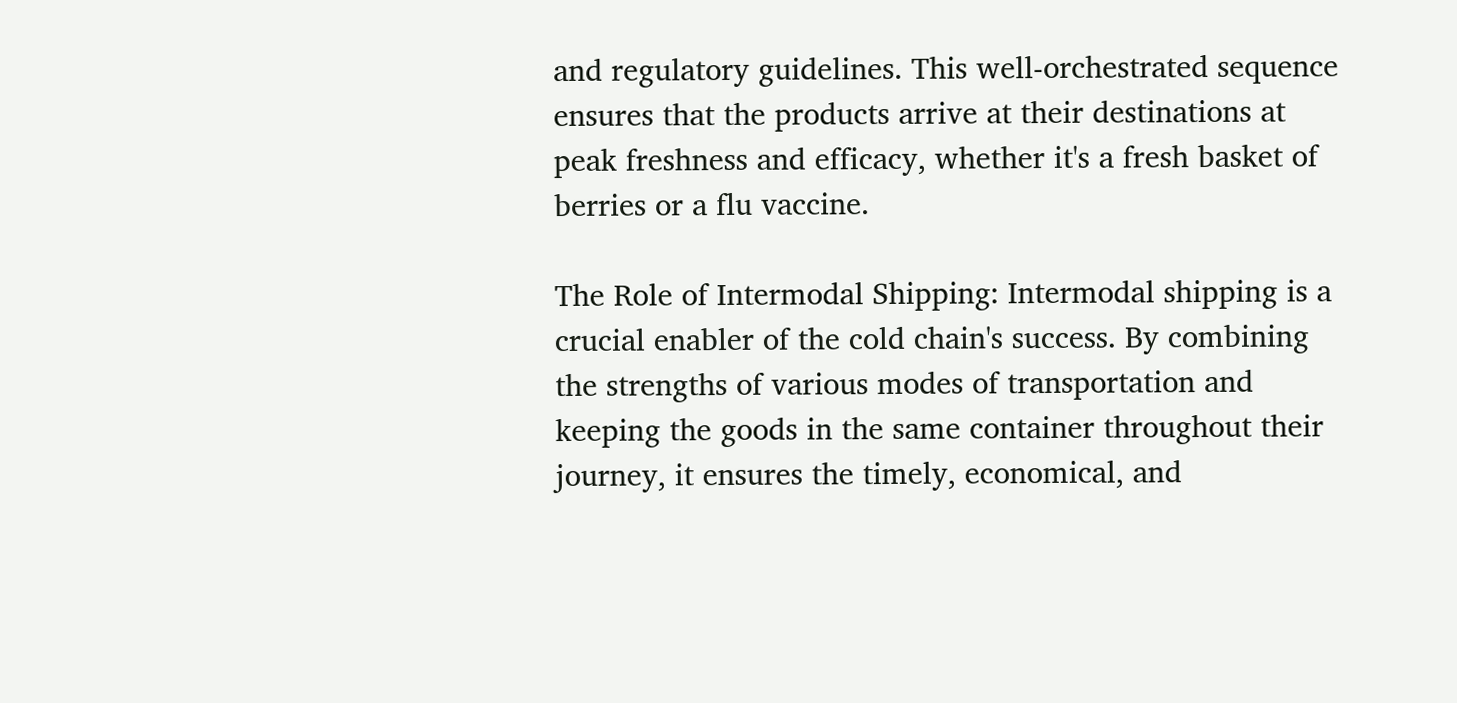and regulatory guidelines. This well-orchestrated sequence ensures that the products arrive at their destinations at peak freshness and efficacy, whether it's a fresh basket of berries or a flu vaccine.

The Role of Intermodal Shipping: Intermodal shipping is a crucial enabler of the cold chain's success. By combining the strengths of various modes of transportation and keeping the goods in the same container throughout their journey, it ensures the timely, economical, and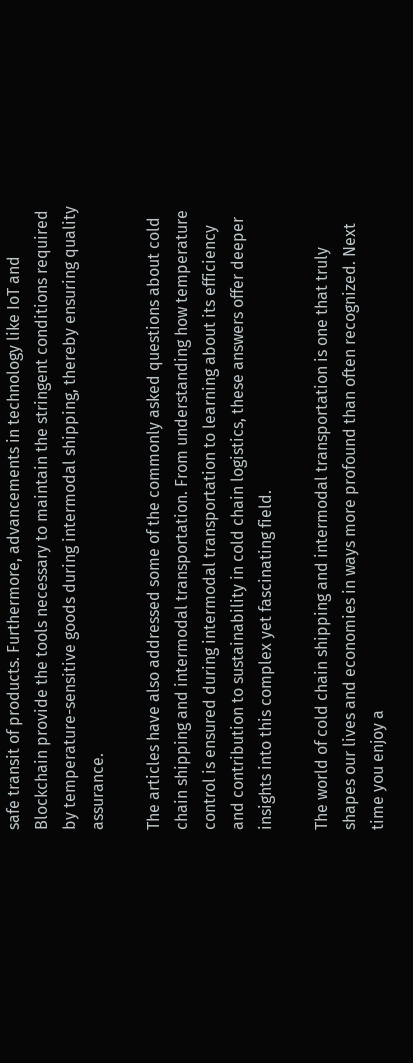safe transit of products. Furthermore, advancements in technology like IoT and Blockchain provide the tools necessary to maintain the stringent conditions required by temperature-sensitive goods during intermodal shipping, thereby ensuring quality assurance.

The articles have also addressed some of the commonly asked questions about cold chain shipping and intermodal transportation. From understanding how temperature control is ensured during intermodal transportation to learning about its efficiency and contribution to sustainability in cold chain logistics, these answers offer deeper insights into this complex yet fascinating field.

The world of cold chain shipping and intermodal transportation is one that truly shapes our lives and economies in ways more profound than often recognized. Next time you enjoy a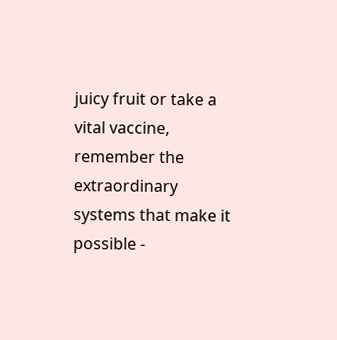juicy fruit or take a vital vaccine, remember the extraordinary systems that make it possible -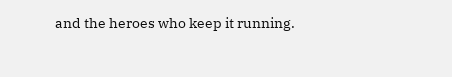and the heroes who keep it running.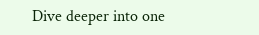Dive deeper into one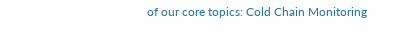of our core topics: Cold Chain Monitoring